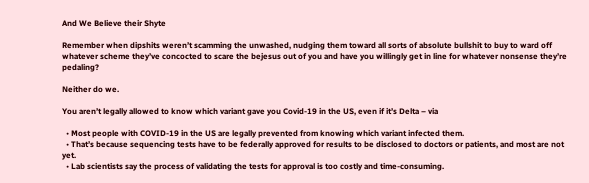And We Believe their Shyte

Remember when dipshits weren’t scamming the unwashed, nudging them toward all sorts of absolute bullshit to buy to ward off whatever scheme they’ve concocted to scare the bejesus out of you and have you willingly get in line for whatever nonsense they’re pedaling?

Neither do we.

You aren’t legally allowed to know which variant gave you Covid-19 in the US, even if it’s Delta – via

  • Most people with COVID-19 in the US are legally prevented from knowing which variant infected them.
  • That’s because sequencing tests have to be federally approved for results to be disclosed to doctors or patients, and most are not yet.
  • Lab scientists say the process of validating the tests for approval is too costly and time-consuming.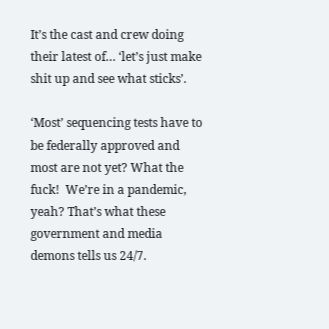It’s the cast and crew doing their latest of… ‘let’s just make shit up and see what sticks’.

‘Most’ sequencing tests have to be federally approved and most are not yet? What the fuck!  We’re in a pandemic, yeah? That’s what these government and media demons tells us 24/7.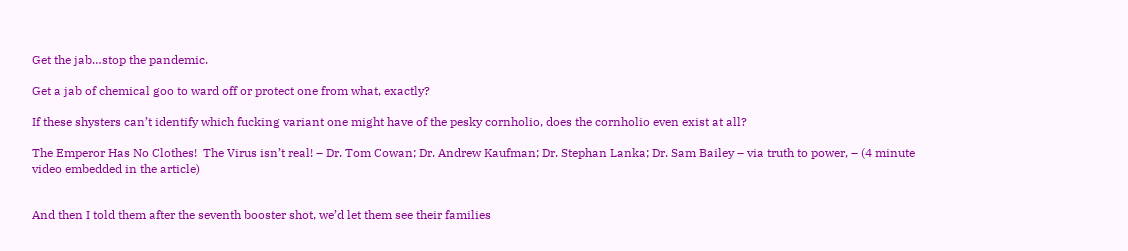Get the jab…stop the pandemic.

Get a jab of chemical goo to ward off or protect one from what, exactly?

If these shysters can’t identify which fucking variant one might have of the pesky cornholio, does the cornholio even exist at all?

The Emperor Has No Clothes!  The Virus isn’t real! – Dr. Tom Cowan; Dr. Andrew Kaufman; Dr. Stephan Lanka; Dr. Sam Bailey – via truth to power, – (4 minute video embedded in the article)


And then I told them after the seventh booster shot, we’d let them see their families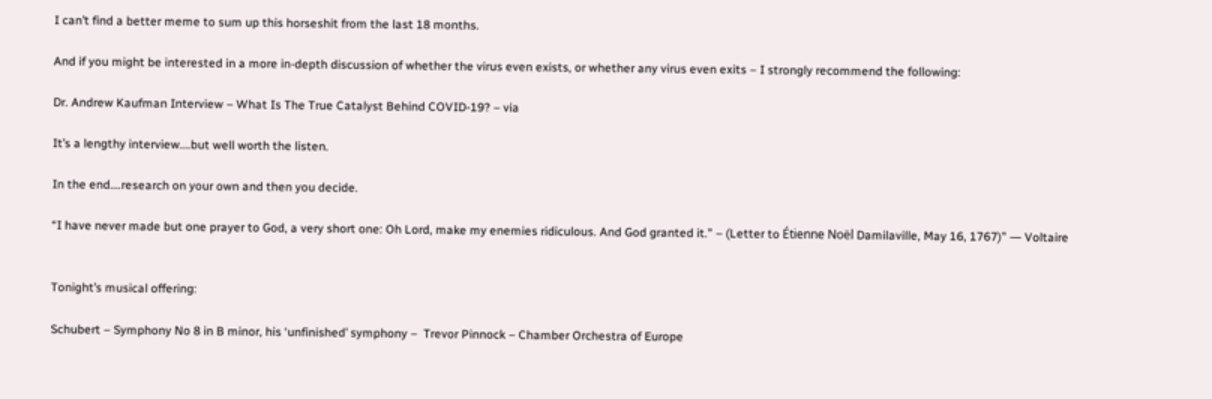I can’t find a better meme to sum up this horseshit from the last 18 months.

And if you might be interested in a more in-depth discussion of whether the virus even exists, or whether any virus even exits – I strongly recommend the following:

Dr. Andrew Kaufman Interview – What Is The True Catalyst Behind COVID-19? – via

It’s a lengthy interview….but well worth the listen.

In the end….research on your own and then you decide.

“I have never made but one prayer to God, a very short one: Oh Lord, make my enemies ridiculous. And God granted it.” – (Letter to Étienne Noël Damilaville, May 16, 1767)” ― Voltaire


Tonight’s musical offering:

Schubert – Symphony No 8 in B minor, his ‘unfinished’ symphony –  Trevor Pinnock – Chamber Orchestra of Europe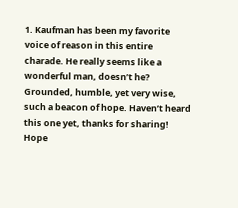1. Kaufman has been my favorite voice of reason in this entire charade. He really seems like a wonderful man, doesn’t he? Grounded, humble, yet very wise, such a beacon of hope. Haven’t heard this one yet, thanks for sharing! Hope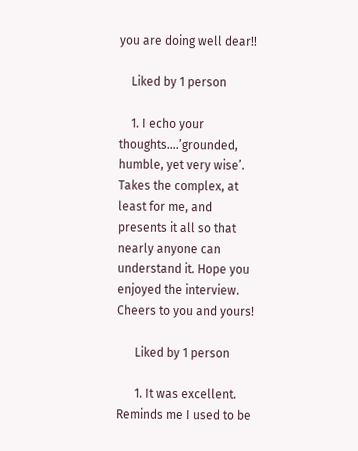you are doing well dear!!

    Liked by 1 person

    1. I echo your thoughts….’grounded, humble, yet very wise’. Takes the complex, at least for me, and presents it all so that nearly anyone can understand it. Hope you enjoyed the interview. Cheers to you and yours!

      Liked by 1 person

      1. It was excellent. Reminds me I used to be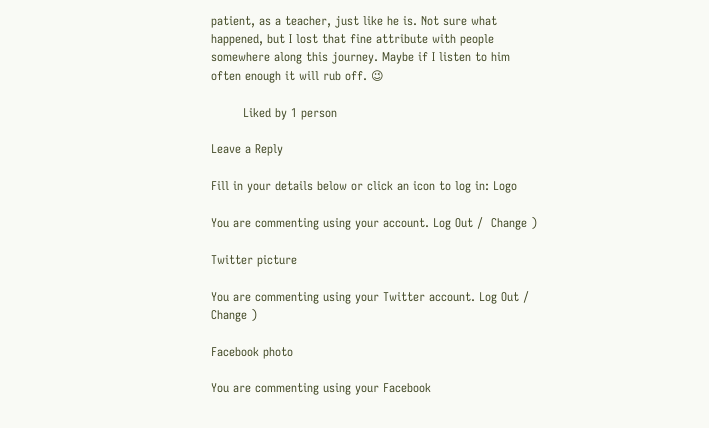patient, as a teacher, just like he is. Not sure what happened, but I lost that fine attribute with people somewhere along this journey. Maybe if I listen to him often enough it will rub off. 😉

        Liked by 1 person

Leave a Reply

Fill in your details below or click an icon to log in: Logo

You are commenting using your account. Log Out /  Change )

Twitter picture

You are commenting using your Twitter account. Log Out /  Change )

Facebook photo

You are commenting using your Facebook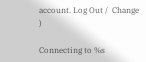account. Log Out /  Change )

Connecting to %s